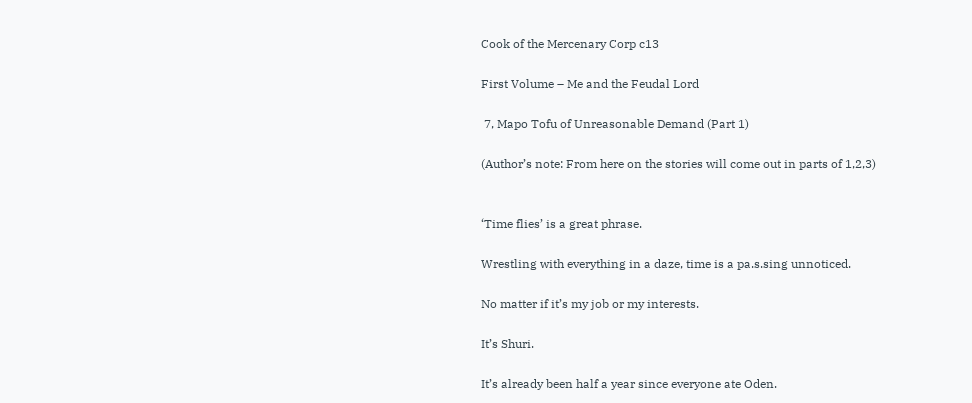Cook of the Mercenary Corp c13

First Volume – Me and the Feudal Lord

 7, Mapo Tofu of Unreasonable Demand (Part 1)

(Author’s note: From here on the stories will come out in parts of 1,2,3)


‘Time flies’ is a great phrase.

Wrestling with everything in a daze, time is a pa.s.sing unnoticed.

No matter if it’s my job or my interests.

It’s Shuri.

It’s already been half a year since everyone ate Oden.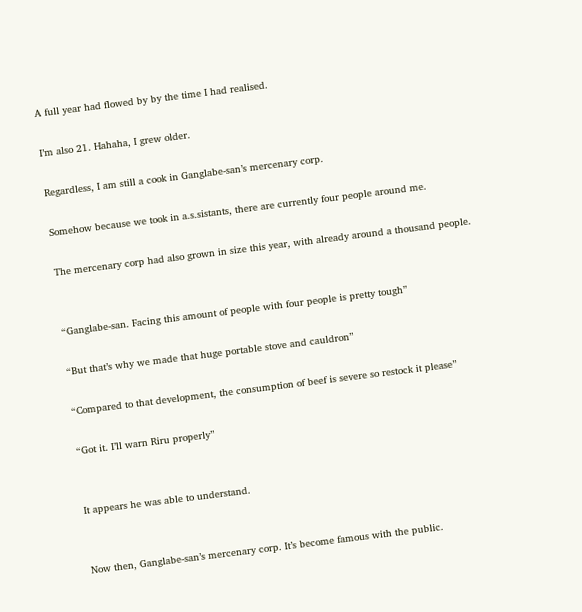A full year had flowed by by the time I had realised.

I’m also 21. Hahaha, I grew older.

Regardless, I am still a cook in Ganglabe-san’s mercenary corp.

Somehow because we took in a.s.sistants, there are currently four people around me.

The mercenary corp had also grown in size this year, with already around a thousand people.


“Ganglabe-san. Facing this amount of people with four people is pretty tough”

“But that’s why we made that huge portable stove and cauldron”

“Compared to that development, the consumption of beef is severe so restock it please”

“Got it. I’ll warn Riru properly”


It appears he was able to understand.


Now then, Ganglabe-san’s mercenary corp. It’s become famous with the public.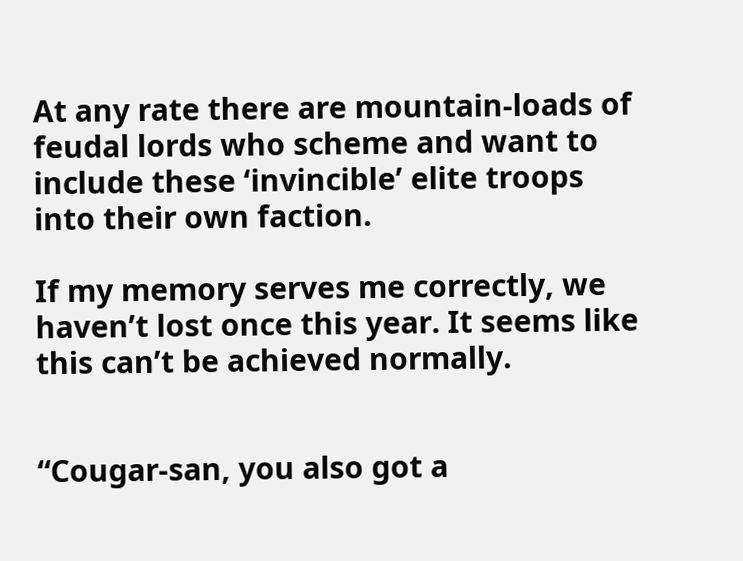At any rate there are mountain-loads of feudal lords who scheme and want to include these ‘invincible’ elite troops into their own faction.

If my memory serves me correctly, we haven’t lost once this year. It seems like this can’t be achieved normally.


“Cougar-san, you also got a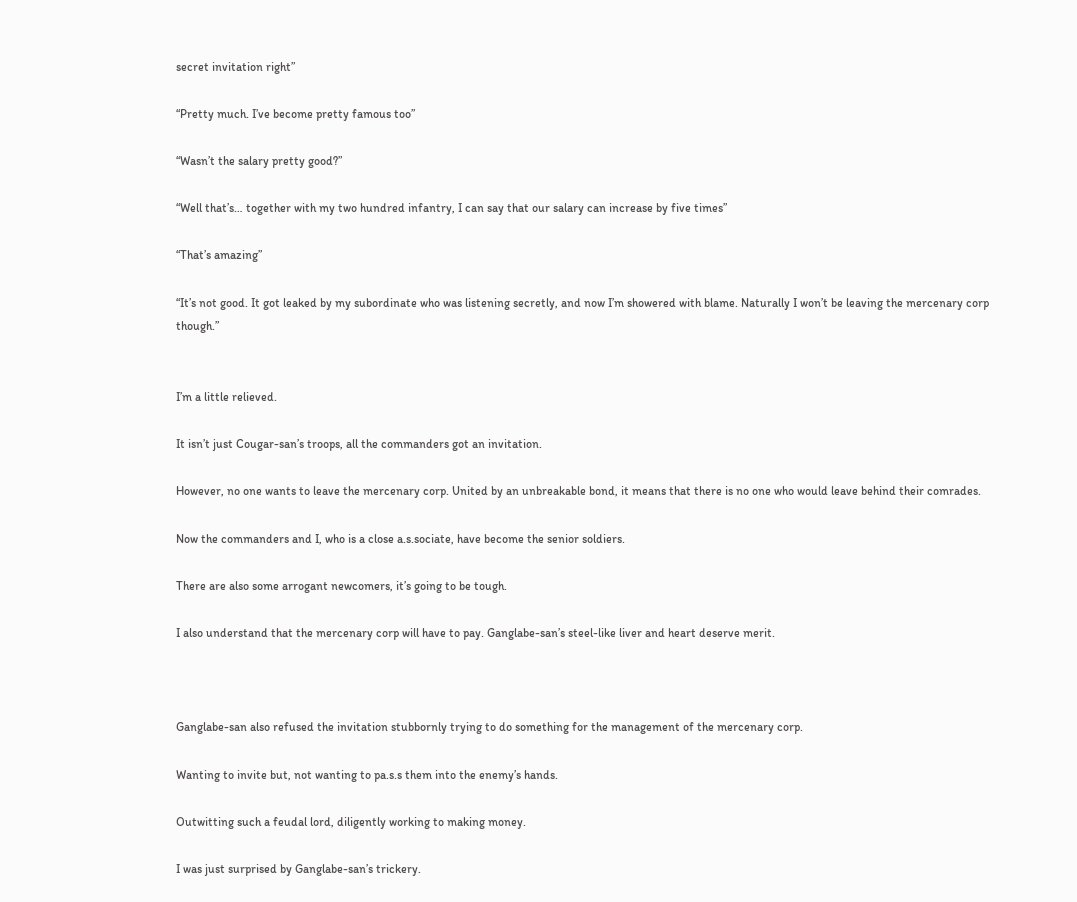secret invitation right”

“Pretty much. I’ve become pretty famous too”

“Wasn’t the salary pretty good?”

“Well that’s… together with my two hundred infantry, I can say that our salary can increase by five times”

“That’s amazing”

“It’s not good. It got leaked by my subordinate who was listening secretly, and now I’m showered with blame. Naturally I won’t be leaving the mercenary corp though.”


I’m a little relieved.

It isn’t just Cougar-san’s troops, all the commanders got an invitation.

However, no one wants to leave the mercenary corp. United by an unbreakable bond, it means that there is no one who would leave behind their comrades.

Now the commanders and I, who is a close a.s.sociate, have become the senior soldiers.

There are also some arrogant newcomers, it’s going to be tough.

I also understand that the mercenary corp will have to pay. Ganglabe-san’s steel-like liver and heart deserve merit.



Ganglabe-san also refused the invitation stubbornly trying to do something for the management of the mercenary corp.

Wanting to invite but, not wanting to pa.s.s them into the enemy’s hands.

Outwitting such a feudal lord, diligently working to making money.

I was just surprised by Ganglabe-san’s trickery.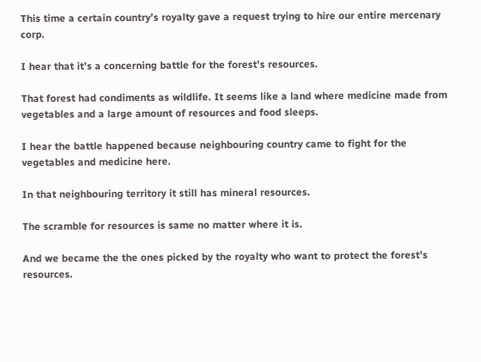This time a certain country’s royalty gave a request trying to hire our entire mercenary corp.

I hear that it’s a concerning battle for the forest’s resources.

That forest had condiments as wildlife. It seems like a land where medicine made from vegetables and a large amount of resources and food sleeps.

I hear the battle happened because neighbouring country came to fight for the vegetables and medicine here.

In that neighbouring territory it still has mineral resources.

The scramble for resources is same no matter where it is.

And we became the the ones picked by the royalty who want to protect the forest’s resources.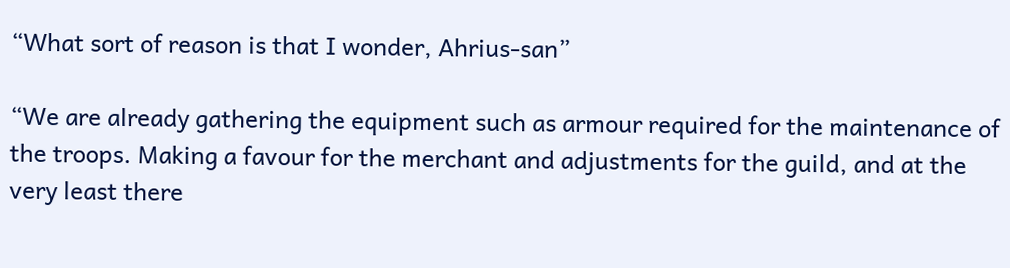“What sort of reason is that I wonder, Ahrius-san”

“We are already gathering the equipment such as armour required for the maintenance of the troops. Making a favour for the merchant and adjustments for the guild, and at the very least there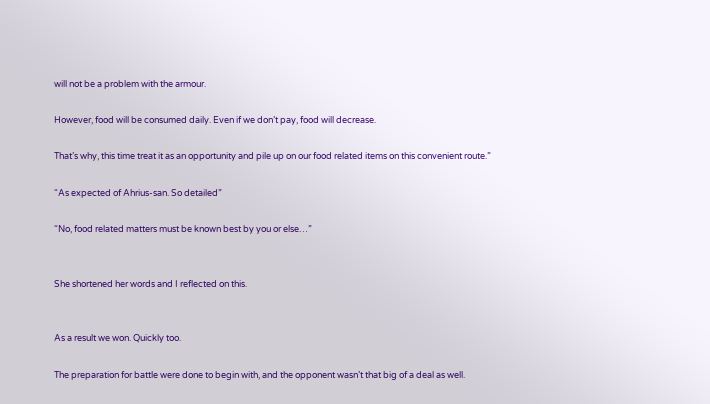will not be a problem with the armour.

However, food will be consumed daily. Even if we don’t pay, food will decrease.

That’s why, this time treat it as an opportunity and pile up on our food related items on this convenient route.”

“As expected of Ahrius-san. So detailed”

“No, food related matters must be known best by you or else…”


She shortened her words and I reflected on this.


As a result we won. Quickly too.

The preparation for battle were done to begin with, and the opponent wasn’t that big of a deal as well.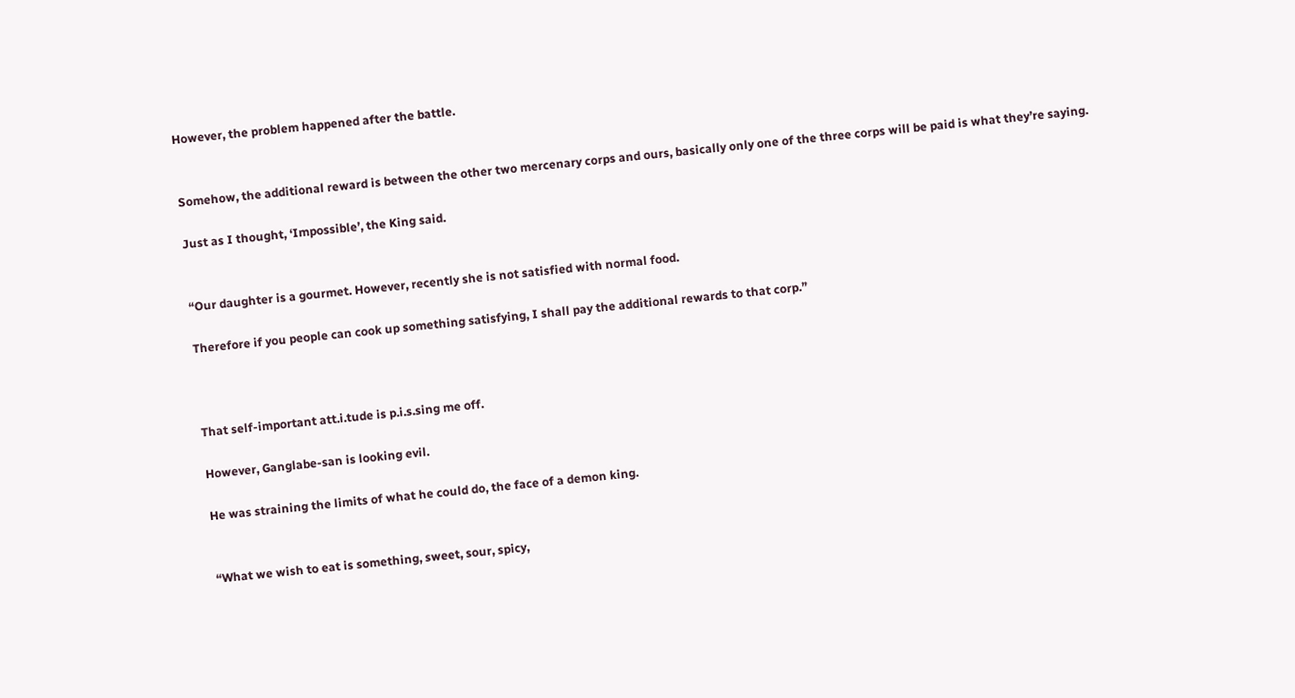However, the problem happened after the battle.


Somehow, the additional reward is between the other two mercenary corps and ours, basically only one of the three corps will be paid is what they’re saying.

Just as I thought, ‘Impossible’, the King said.


“Our daughter is a gourmet. However, recently she is not satisfied with normal food.

Therefore if you people can cook up something satisfying, I shall pay the additional rewards to that corp.”



That self-important att.i.tude is p.i.s.sing me off.

However, Ganglabe-san is looking evil.

He was straining the limits of what he could do, the face of a demon king.


“What we wish to eat is something, sweet, sour, spicy,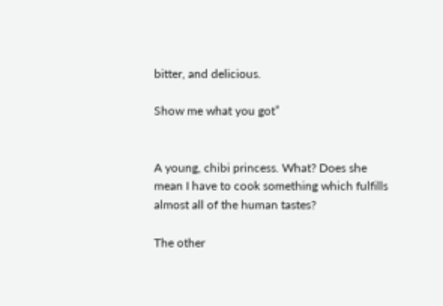bitter, and delicious.

Show me what you got”


A young, chibi princess. What? Does she mean I have to cook something which fulfills almost all of the human tastes?

The other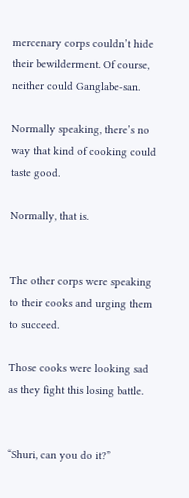mercenary corps couldn’t hide their bewilderment. Of course, neither could Ganglabe-san.

Normally speaking, there’s no way that kind of cooking could taste good.

Normally, that is.


The other corps were speaking to their cooks and urging them to succeed.

Those cooks were looking sad as they fight this losing battle.


“Shuri, can you do it?”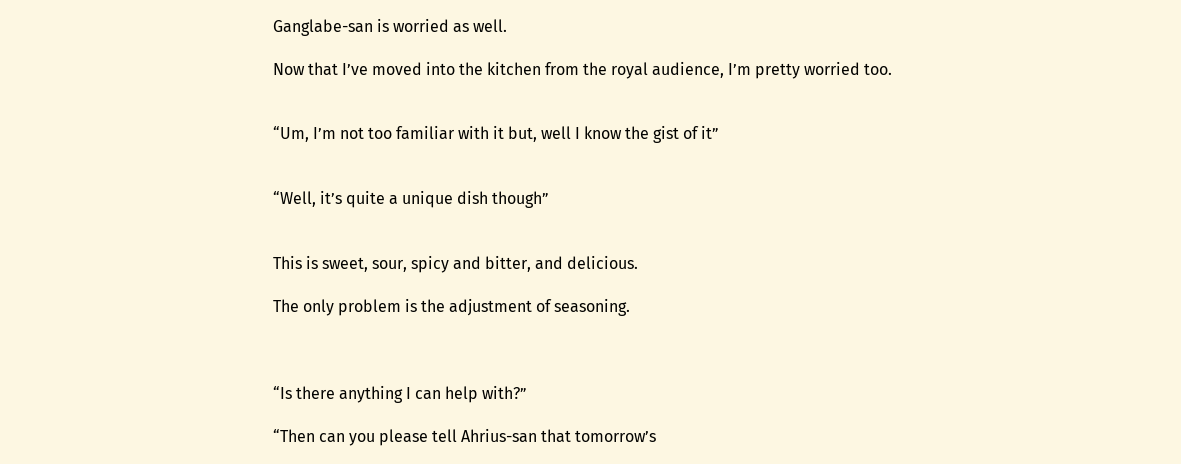Ganglabe-san is worried as well.

Now that I’ve moved into the kitchen from the royal audience, I’m pretty worried too.


“Um, I’m not too familiar with it but, well I know the gist of it”


“Well, it’s quite a unique dish though”


This is sweet, sour, spicy and bitter, and delicious.

The only problem is the adjustment of seasoning.



“Is there anything I can help with?”

“Then can you please tell Ahrius-san that tomorrow’s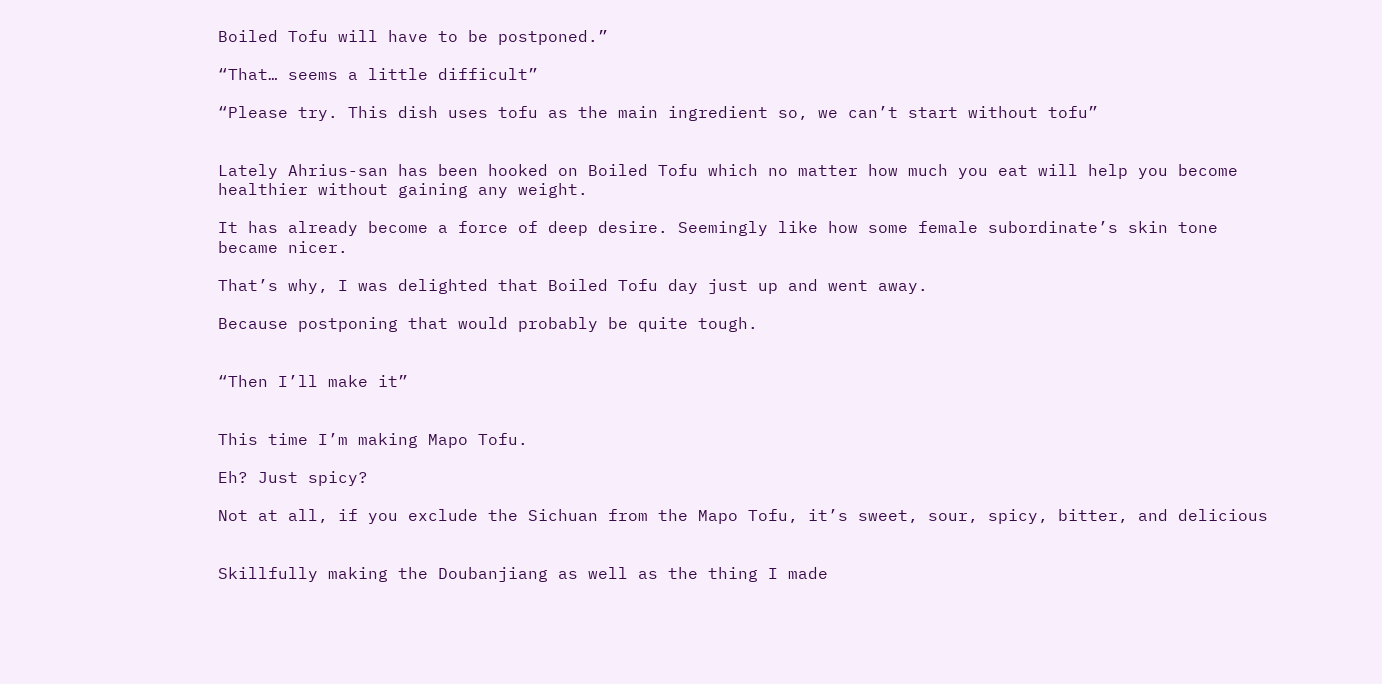Boiled Tofu will have to be postponed.”

“That… seems a little difficult”

“Please try. This dish uses tofu as the main ingredient so, we can’t start without tofu”


Lately Ahrius-san has been hooked on Boiled Tofu which no matter how much you eat will help you become healthier without gaining any weight.

It has already become a force of deep desire. Seemingly like how some female subordinate’s skin tone became nicer.

That’s why, I was delighted that Boiled Tofu day just up and went away.

Because postponing that would probably be quite tough.


“Then I’ll make it”


This time I’m making Mapo Tofu.

Eh? Just spicy?

Not at all, if you exclude the Sichuan from the Mapo Tofu, it’s sweet, sour, spicy, bitter, and delicious


Skillfully making the Doubanjiang as well as the thing I made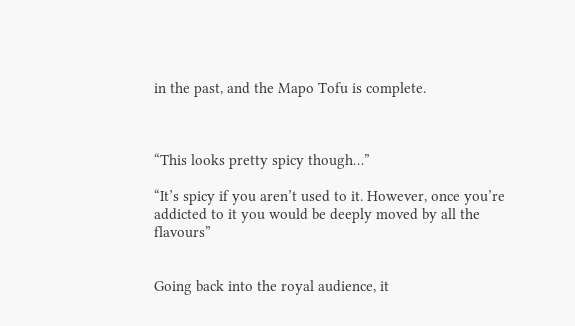in the past, and the Mapo Tofu is complete.



“This looks pretty spicy though…”

“It’s spicy if you aren’t used to it. However, once you’re addicted to it you would be deeply moved by all the flavours”


Going back into the royal audience, it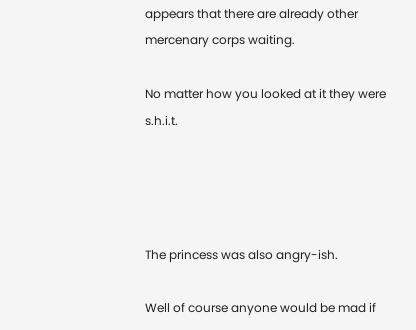appears that there are already other mercenary corps waiting.

No matter how you looked at it they were s.h.i.t.




The princess was also angry-ish.

Well of course anyone would be mad if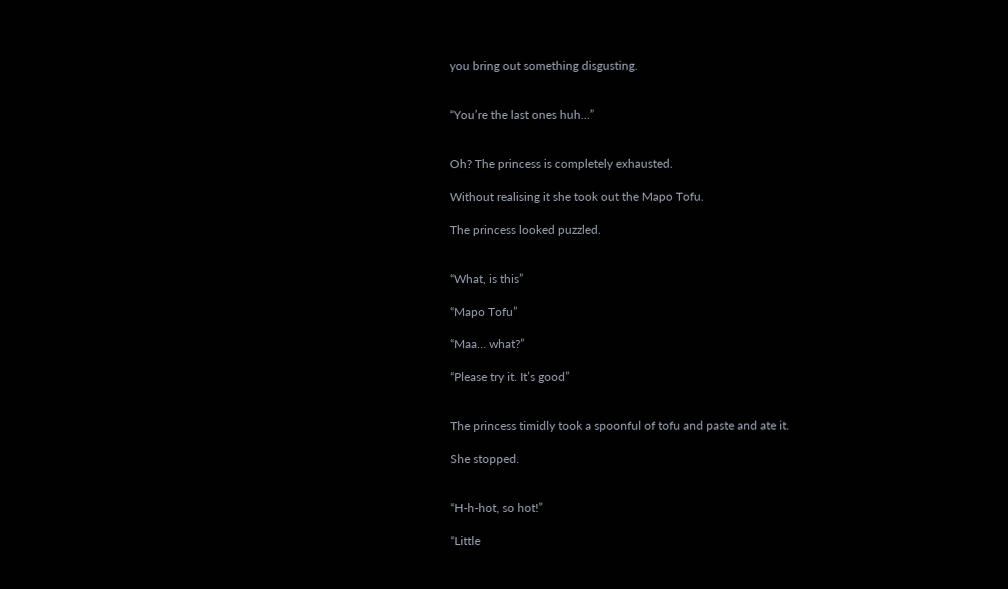you bring out something disgusting.


“You’re the last ones huh…”


Oh? The princess is completely exhausted.

Without realising it she took out the Mapo Tofu.

The princess looked puzzled.


“What, is this”

“Mapo Tofu”

“Maa… what?”

“Please try it. It’s good”


The princess timidly took a spoonful of tofu and paste and ate it.

She stopped.


“H-h-hot, so hot!”

“Little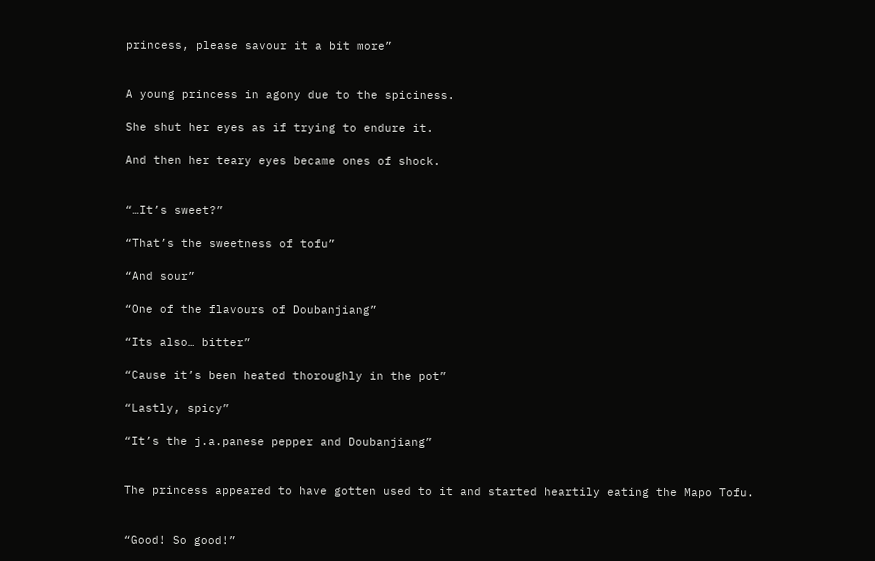princess, please savour it a bit more”


A young princess in agony due to the spiciness.

She shut her eyes as if trying to endure it.

And then her teary eyes became ones of shock.


“…It’s sweet?”

“That’s the sweetness of tofu”

“And sour”

“One of the flavours of Doubanjiang”

“Its also… bitter”

“Cause it’s been heated thoroughly in the pot”

“Lastly, spicy”

“It’s the j.a.panese pepper and Doubanjiang”


The princess appeared to have gotten used to it and started heartily eating the Mapo Tofu.


“Good! So good!”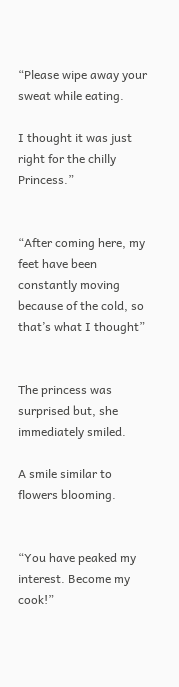“Please wipe away your sweat while eating.

I thought it was just right for the chilly Princess.”


“After coming here, my feet have been constantly moving because of the cold, so that’s what I thought”


The princess was surprised but, she immediately smiled.

A smile similar to flowers blooming.


“You have peaked my interest. Become my cook!”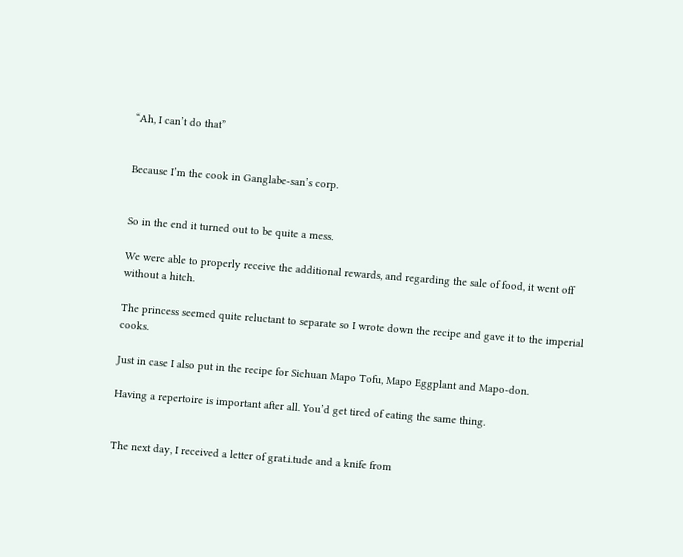“Ah, I can’t do that”


Because I’m the cook in Ganglabe-san’s corp.


So in the end it turned out to be quite a mess.

We were able to properly receive the additional rewards, and regarding the sale of food, it went off without a hitch.

The princess seemed quite reluctant to separate so I wrote down the recipe and gave it to the imperial cooks.

Just in case I also put in the recipe for Sichuan Mapo Tofu, Mapo Eggplant and Mapo-don.

Having a repertoire is important after all. You’d get tired of eating the same thing.


The next day, I received a letter of grat.i.tude and a knife from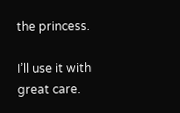the princess.

I’ll use it with great care.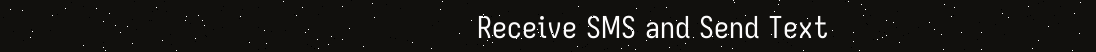Receive SMS and Send Text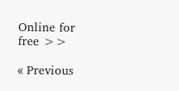Online for free >>

« Previous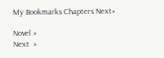My Bookmarks Chapters Next»

Novel »
Next  »